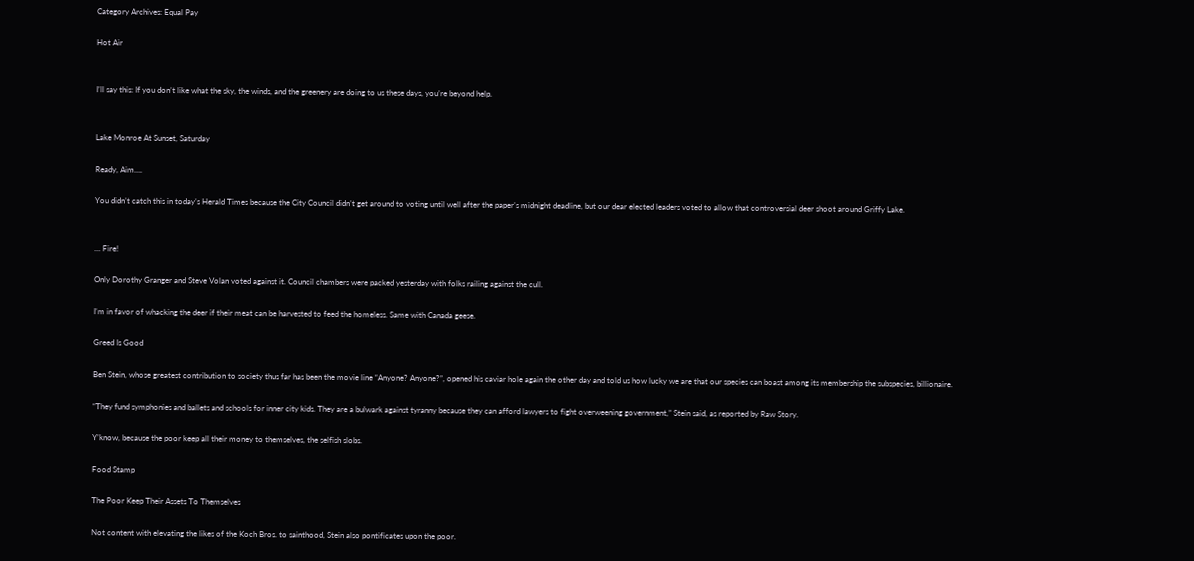Category Archives: Equal Pay

Hot Air


I’ll say this: If you don’t like what the sky, the winds, and the greenery are doing to us these days, you’re beyond help.


Lake Monroe At Sunset, Saturday

Ready, Aim….

You didn’t catch this in today’s Herald Times because the City Council didn’t get around to voting until well after the paper’s midnight deadline, but our dear elected leaders voted to allow that controversial deer shoot around Griffy Lake.


… Fire!

Only Dorothy Granger and Steve Volan voted against it. Council chambers were packed yesterday with folks railing against the cull.

I’m in favor of whacking the deer if their meat can be harvested to feed the homeless. Same with Canada geese.

Greed Is Good

Ben Stein, whose greatest contribution to society thus far has been the movie line “Anyone? Anyone?”, opened his caviar hole again the other day and told us how lucky we are that our species can boast among its membership the subspecies, billionaire.

“They fund symphonies and ballets and schools for inner city kids. They are a bulwark against tyranny because they can afford lawyers to fight overweening government,” Stein said, as reported by Raw Story.

Y’know, because the poor keep all their money to themselves, the selfish slobs.

Food Stamp

The Poor Keep Their Assets To Themselves

Not content with elevating the likes of the Koch Bros. to sainthood, Stein also pontificates upon the poor.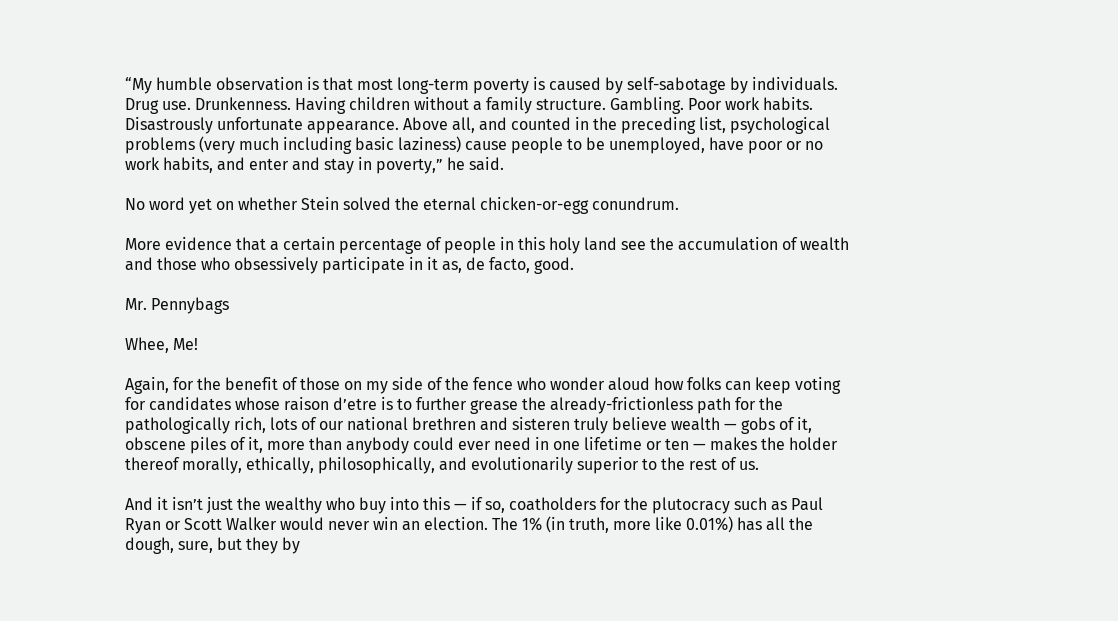“My humble observation is that most long-term poverty is caused by self-sabotage by individuals. Drug use. Drunkenness. Having children without a family structure. Gambling. Poor work habits. Disastrously unfortunate appearance. Above all, and counted in the preceding list, psychological problems (very much including basic laziness) cause people to be unemployed, have poor or no work habits, and enter and stay in poverty,” he said.

No word yet on whether Stein solved the eternal chicken-or-egg conundrum.

More evidence that a certain percentage of people in this holy land see the accumulation of wealth and those who obsessively participate in it as, de facto, good.

Mr. Pennybags

Whee, Me!

Again, for the benefit of those on my side of the fence who wonder aloud how folks can keep voting for candidates whose raison d’etre is to further grease the already-frictionless path for the pathologically rich, lots of our national brethren and sisteren truly believe wealth — gobs of it, obscene piles of it, more than anybody could ever need in one lifetime or ten — makes the holder thereof morally, ethically, philosophically, and evolutionarily superior to the rest of us.

And it isn’t just the wealthy who buy into this — if so, coatholders for the plutocracy such as Paul Ryan or Scott Walker would never win an election. The 1% (in truth, more like 0.01%) has all the dough, sure, but they by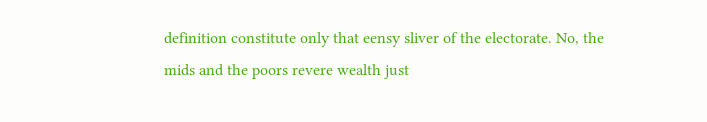definition constitute only that eensy sliver of the electorate. No, the mids and the poors revere wealth just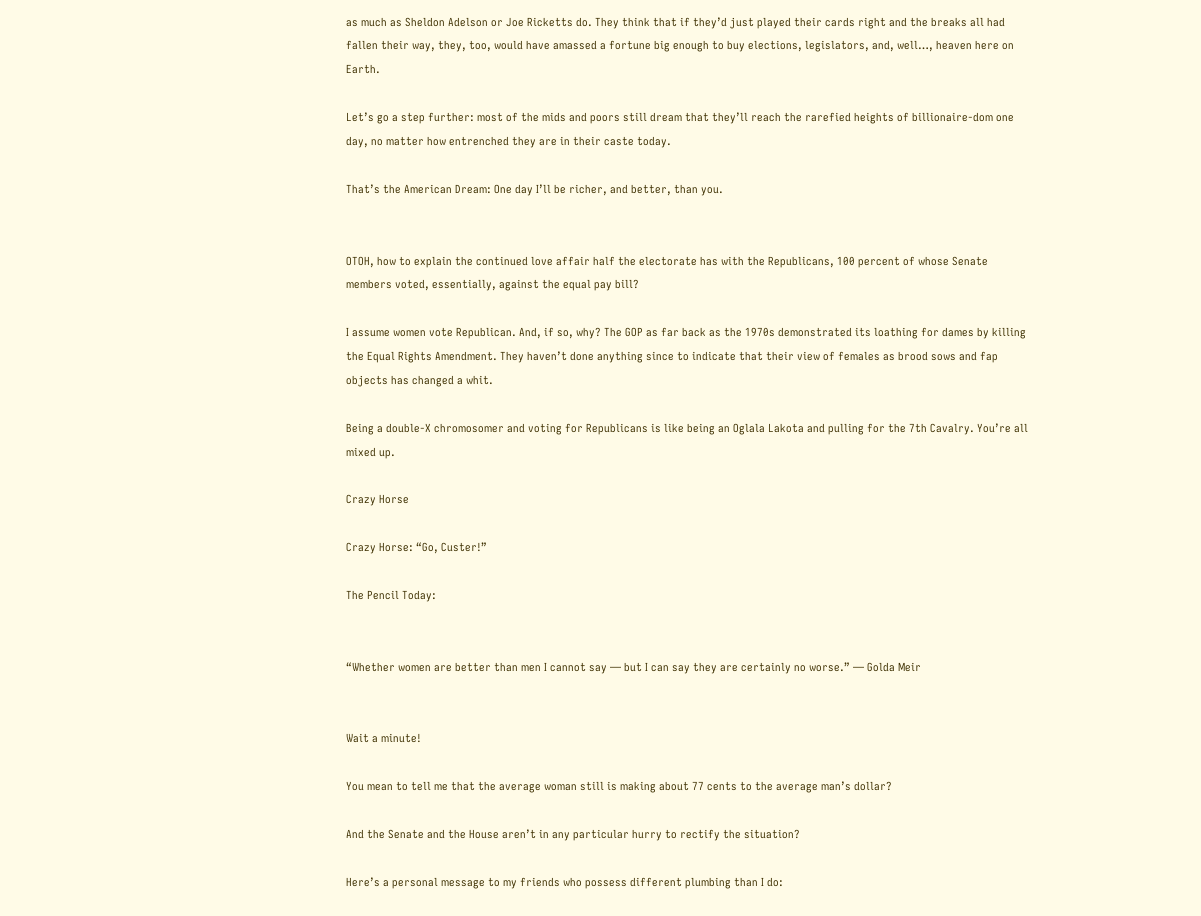as much as Sheldon Adelson or Joe Ricketts do. They think that if they’d just played their cards right and the breaks all had fallen their way, they, too, would have amassed a fortune big enough to buy elections, legislators, and, well…, heaven here on Earth.

Let’s go a step further: most of the mids and poors still dream that they’ll reach the rarefied heights of billionaire-dom one day, no matter how entrenched they are in their caste today.

That’s the American Dream: One day I’ll be richer, and better, than you.


OTOH, how to explain the continued love affair half the electorate has with the Republicans, 100 percent of whose Senate members voted, essentially, against the equal pay bill?

I assume women vote Republican. And, if so, why? The GOP as far back as the 1970s demonstrated its loathing for dames by killing the Equal Rights Amendment. They haven’t done anything since to indicate that their view of females as brood sows and fap objects has changed a whit.

Being a double-X chromosomer and voting for Republicans is like being an Oglala Lakota and pulling for the 7th Cavalry. You’re all mixed up.

Crazy Horse

Crazy Horse: “Go, Custer!”

The Pencil Today:


“Whether women are better than men I cannot say — but I can say they are certainly no worse.” — Golda Meir


Wait a minute!

You mean to tell me that the average woman still is making about 77 cents to the average man’s dollar?

And the Senate and the House aren’t in any particular hurry to rectify the situation?

Here’s a personal message to my friends who possess different plumbing than I do: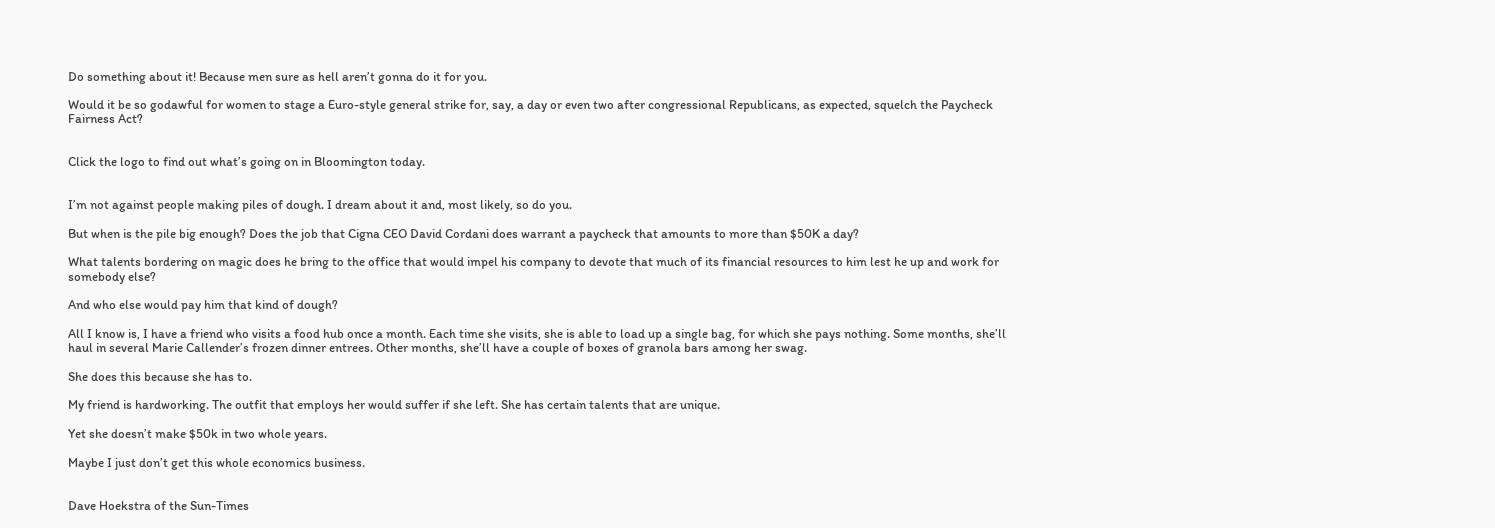Do something about it! Because men sure as hell aren’t gonna do it for you.

Would it be so godawful for women to stage a Euro-style general strike for, say, a day or even two after congressional Republicans, as expected, squelch the Paycheck Fairness Act?


Click the logo to find out what’s going on in Bloomington today.


I’m not against people making piles of dough. I dream about it and, most likely, so do you.

But when is the pile big enough? Does the job that Cigna CEO David Cordani does warrant a paycheck that amounts to more than $50K a day?

What talents bordering on magic does he bring to the office that would impel his company to devote that much of its financial resources to him lest he up and work for somebody else?

And who else would pay him that kind of dough?

All I know is, I have a friend who visits a food hub once a month. Each time she visits, she is able to load up a single bag, for which she pays nothing. Some months, she’ll haul in several Marie Callender’s frozen dinner entrees. Other months, she’ll have a couple of boxes of granola bars among her swag.

She does this because she has to.

My friend is hardworking. The outfit that employs her would suffer if she left. She has certain talents that are unique.

Yet she doesn’t make $50k in two whole years.

Maybe I just don’t get this whole economics business.


Dave Hoekstra of the Sun-Times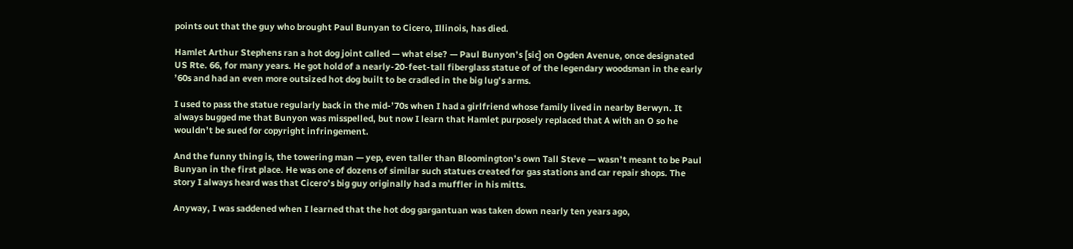points out that the guy who brought Paul Bunyan to Cicero, Illinois, has died.

Hamlet Arthur Stephens ran a hot dog joint called — what else? — Paul Bunyon’s [sic] on Ogden Avenue, once designated US Rte. 66, for many years. He got hold of a nearly-20-feet-tall fiberglass statue of of the legendary woodsman in the early ’60s and had an even more outsized hot dog built to be cradled in the big lug’s arms.

I used to pass the statue regularly back in the mid-’70s when I had a girlfriend whose family lived in nearby Berwyn. It always bugged me that Bunyon was misspelled, but now I learn that Hamlet purposely replaced that A with an O so he wouldn’t be sued for copyright infringement.

And the funny thing is, the towering man — yep, even taller than Bloomington’s own Tall Steve — wasn’t meant to be Paul Bunyan in the first place. He was one of dozens of similar such statues created for gas stations and car repair shops. The story I always heard was that Cicero’s big guy originally had a muffler in his mitts.

Anyway, I was saddened when I learned that the hot dog gargantuan was taken down nearly ten years ago,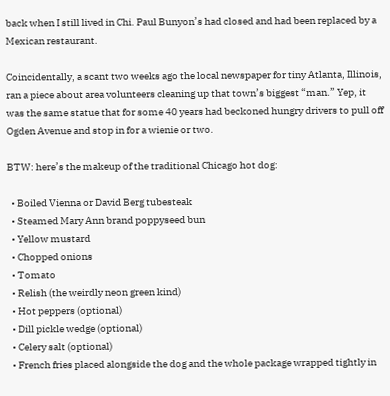back when I still lived in Chi. Paul Bunyon’s had closed and had been replaced by a Mexican restaurant.

Coincidentally, a scant two weeks ago the local newspaper for tiny Atlanta, Illinois, ran a piece about area volunteers cleaning up that town’s biggest “man.” Yep, it was the same statue that for some 40 years had beckoned hungry drivers to pull off Ogden Avenue and stop in for a wienie or two.

BTW: here’s the makeup of the traditional Chicago hot dog:

  • Boiled Vienna or David Berg tubesteak
  • Steamed Mary Ann brand poppyseed bun
  • Yellow mustard
  • Chopped onions
  • Tomato
  • Relish (the weirdly neon green kind)
  • Hot peppers (optional)
  • Dill pickle wedge (optional)
  • Celery salt (optional)
  • French fries placed alongside the dog and the whole package wrapped tightly in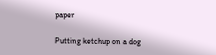paper

Putting ketchup on a dog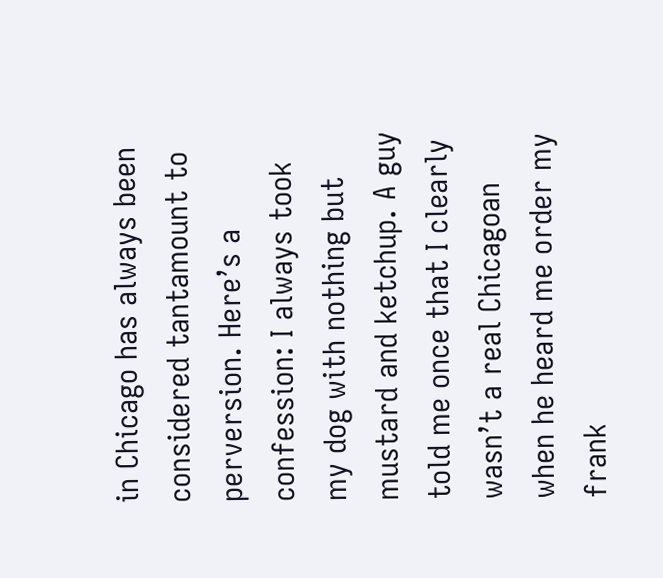in Chicago has always been considered tantamount to perversion. Here’s a confession: I always took my dog with nothing but mustard and ketchup. A guy told me once that I clearly wasn’t a real Chicagoan when he heard me order my frank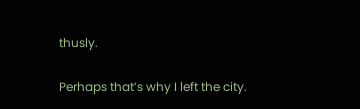thusly.

Perhaps that’s why I left the city.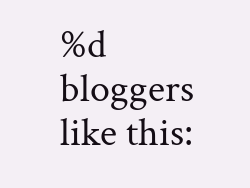%d bloggers like this: